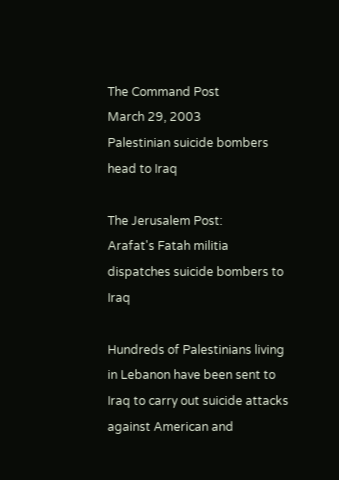The Command Post
March 29, 2003
Palestinian suicide bombers head to Iraq

The Jerusalem Post:
Arafat's Fatah militia dispatches suicide bombers to Iraq

Hundreds of Palestinians living in Lebanon have been sent to Iraq to carry out suicide attacks against American and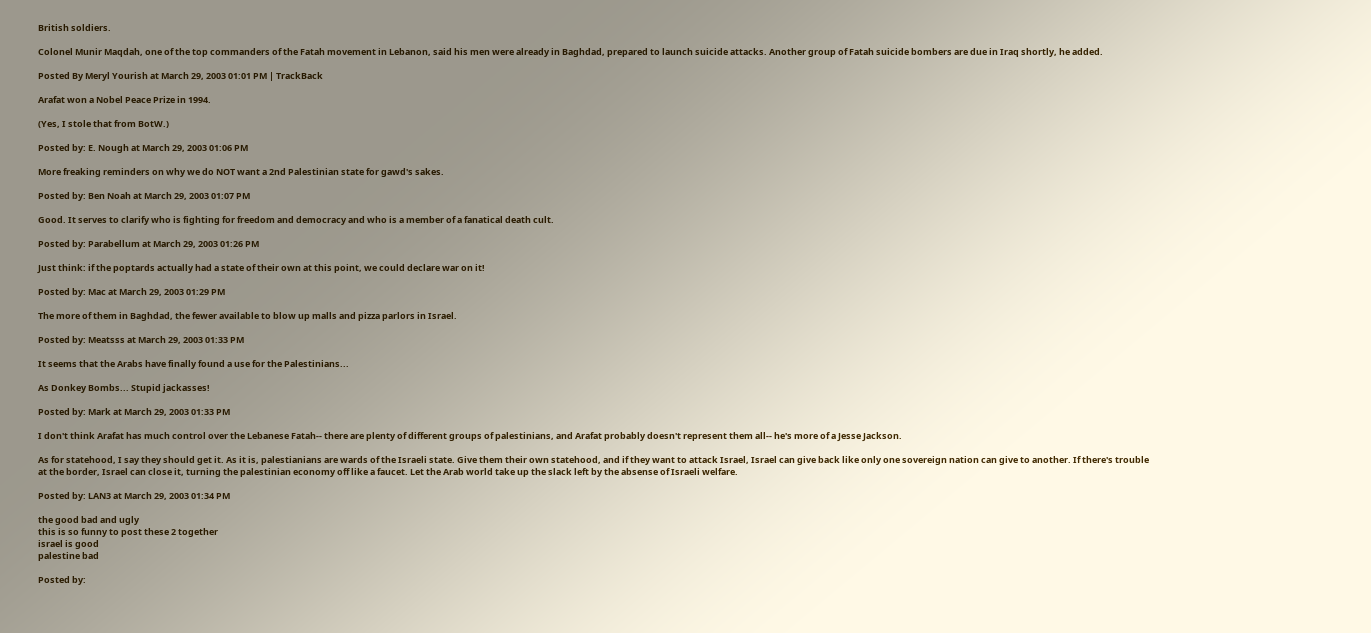British soldiers.

Colonel Munir Maqdah, one of the top commanders of the Fatah movement in Lebanon, said his men were already in Baghdad, prepared to launch suicide attacks. Another group of Fatah suicide bombers are due in Iraq shortly, he added.

Posted By Meryl Yourish at March 29, 2003 01:01 PM | TrackBack

Arafat won a Nobel Peace Prize in 1994.

(Yes, I stole that from BotW.)

Posted by: E. Nough at March 29, 2003 01:06 PM

More freaking reminders on why we do NOT want a 2nd Palestinian state for gawd's sakes.

Posted by: Ben Noah at March 29, 2003 01:07 PM

Good. It serves to clarify who is fighting for freedom and democracy and who is a member of a fanatical death cult.

Posted by: Parabellum at March 29, 2003 01:26 PM

Just think: if the poptards actually had a state of their own at this point, we could declare war on it!

Posted by: Mac at March 29, 2003 01:29 PM

The more of them in Baghdad, the fewer available to blow up malls and pizza parlors in Israel.

Posted by: Meatsss at March 29, 2003 01:33 PM

It seems that the Arabs have finally found a use for the Palestinians...

As Donkey Bombs... Stupid jackasses!

Posted by: Mark at March 29, 2003 01:33 PM

I don't think Arafat has much control over the Lebanese Fatah-- there are plenty of different groups of palestinians, and Arafat probably doesn't represent them all-- he's more of a Jesse Jackson.

As for statehood, I say they should get it. As it is, palestianians are wards of the Israeli state. Give them their own statehood, and if they want to attack Israel, Israel can give back like only one sovereign nation can give to another. If there's trouble at the border, Israel can close it, turning the palestinian economy off like a faucet. Let the Arab world take up the slack left by the absense of Israeli welfare.

Posted by: LAN3 at March 29, 2003 01:34 PM

the good bad and ugly
this is so funny to post these 2 together
israel is good
palestine bad

Posted by: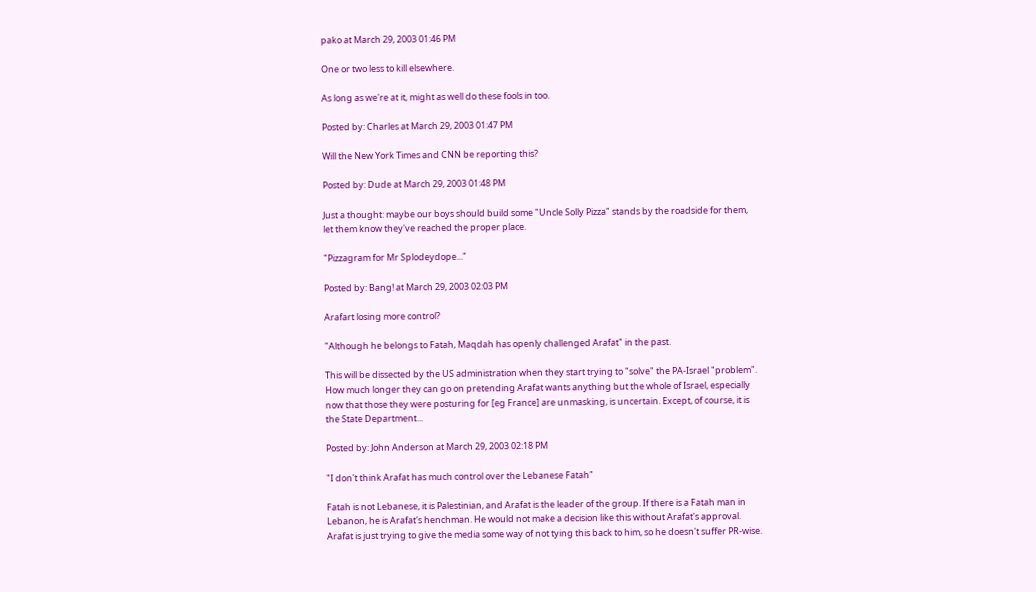pako at March 29, 2003 01:46 PM

One or two less to kill elsewhere.

As long as we're at it, might as well do these fools in too.

Posted by: Charles at March 29, 2003 01:47 PM

Will the New York Times and CNN be reporting this?

Posted by: Dude at March 29, 2003 01:48 PM

Just a thought: maybe our boys should build some "Uncle Solly Pizza" stands by the roadside for them, let them know they've reached the proper place.

"Pizzagram for Mr Splodeydope..."

Posted by: Bang! at March 29, 2003 02:03 PM

Arafart losing more control?

"Although he belongs to Fatah, Maqdah has openly challenged Arafat" in the past.

This will be dissected by the US administration when they start trying to "solve" the PA-Israel "problem". How much longer they can go on pretending Arafat wants anything but the whole of Israel, especially now that those they were posturing for [eg France] are unmasking, is uncertain. Except, of course, it is the State Department...

Posted by: John Anderson at March 29, 2003 02:18 PM

"I don't think Arafat has much control over the Lebanese Fatah"

Fatah is not Lebanese, it is Palestinian, and Arafat is the leader of the group. If there is a Fatah man in Lebanon, he is Arafat's henchman. He would not make a decision like this without Arafat's approval. Arafat is just trying to give the media some way of not tying this back to him, so he doesn't suffer PR-wise.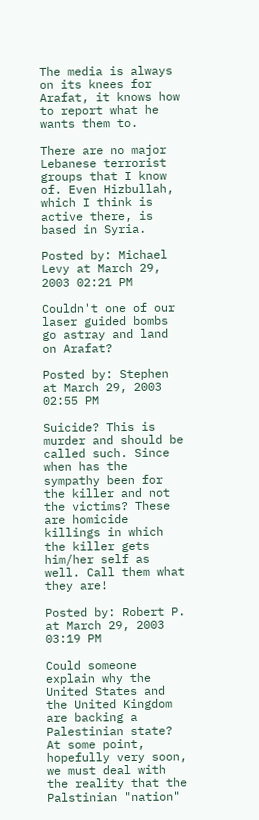The media is always on its knees for Arafat, it knows how to report what he wants them to.

There are no major Lebanese terrorist groups that I know of. Even Hizbullah, which I think is active there, is based in Syria.

Posted by: Michael Levy at March 29, 2003 02:21 PM

Couldn't one of our laser guided bombs go astray and land on Arafat?

Posted by: Stephen at March 29, 2003 02:55 PM

Suicide? This is murder and should be called such. Since when has the sympathy been for the killer and not the victims? These are homicide killings in which the killer gets him/her self as well. Call them what they are!

Posted by: Robert P. at March 29, 2003 03:19 PM

Could someone explain why the United States and the United Kingdom are backing a Palestinian state? At some point, hopefully very soon, we must deal with the reality that the Palstinian "nation"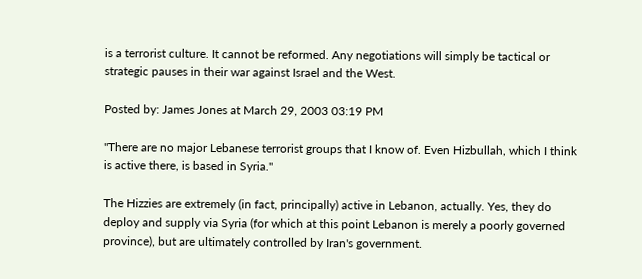is a terrorist culture. It cannot be reformed. Any negotiations will simply be tactical or strategic pauses in their war against Israel and the West.

Posted by: James Jones at March 29, 2003 03:19 PM

"There are no major Lebanese terrorist groups that I know of. Even Hizbullah, which I think is active there, is based in Syria."

The Hizzies are extremely (in fact, principally) active in Lebanon, actually. Yes, they do deploy and supply via Syria (for which at this point Lebanon is merely a poorly governed province), but are ultimately controlled by Iran's government.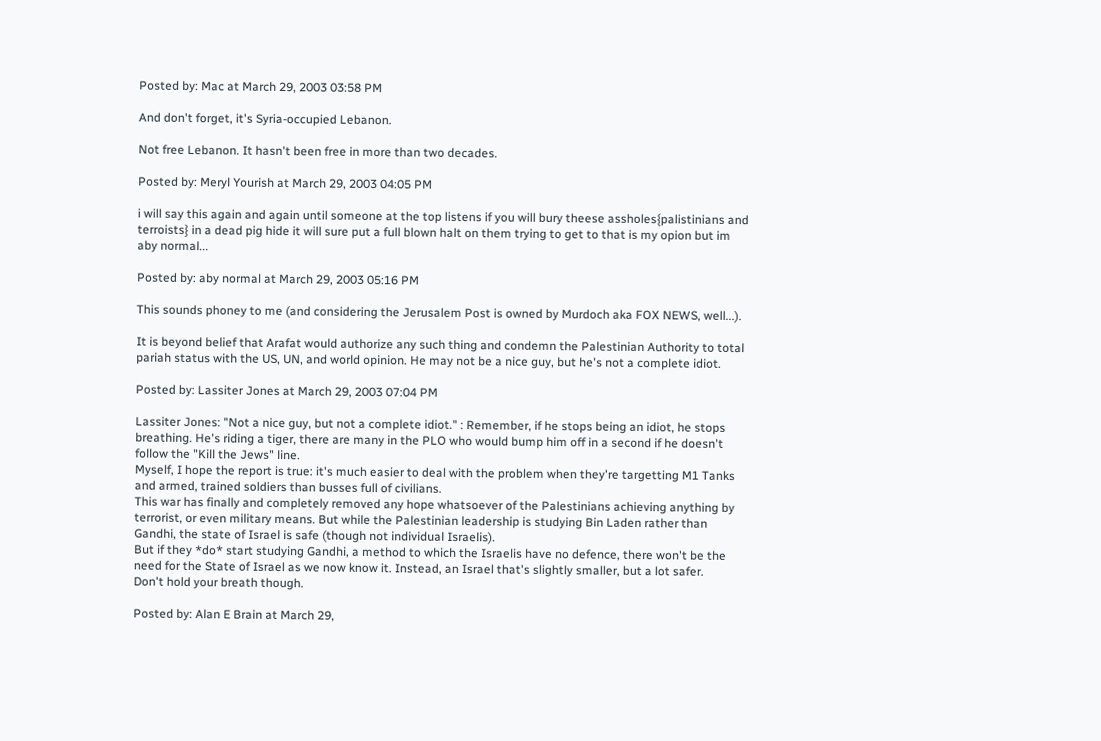Posted by: Mac at March 29, 2003 03:58 PM

And don't forget, it's Syria-occupied Lebanon.

Not free Lebanon. It hasn't been free in more than two decades.

Posted by: Meryl Yourish at March 29, 2003 04:05 PM

i will say this again and again until someone at the top listens if you will bury theese assholes{palistinians and terroists} in a dead pig hide it will sure put a full blown halt on them trying to get to that is my opion but im aby normal...

Posted by: aby normal at March 29, 2003 05:16 PM

This sounds phoney to me (and considering the Jerusalem Post is owned by Murdoch aka FOX NEWS, well...).

It is beyond belief that Arafat would authorize any such thing and condemn the Palestinian Authority to total pariah status with the US, UN, and world opinion. He may not be a nice guy, but he's not a complete idiot.

Posted by: Lassiter Jones at March 29, 2003 07:04 PM

Lassiter Jones: "Not a nice guy, but not a complete idiot." : Remember, if he stops being an idiot, he stops breathing. He's riding a tiger, there are many in the PLO who would bump him off in a second if he doesn't follow the "Kill the Jews" line.
Myself, I hope the report is true: it's much easier to deal with the problem when they're targetting M1 Tanks and armed, trained soldiers than busses full of civilians.
This war has finally and completely removed any hope whatsoever of the Palestinians achieving anything by terrorist, or even military means. But while the Palestinian leadership is studying Bin Laden rather than Gandhi, the state of Israel is safe (though not individual Israelis).
But if they *do* start studying Gandhi, a method to which the Israelis have no defence, there won't be the need for the State of Israel as we now know it. Instead, an Israel that's slightly smaller, but a lot safer.
Don't hold your breath though.

Posted by: Alan E Brain at March 29,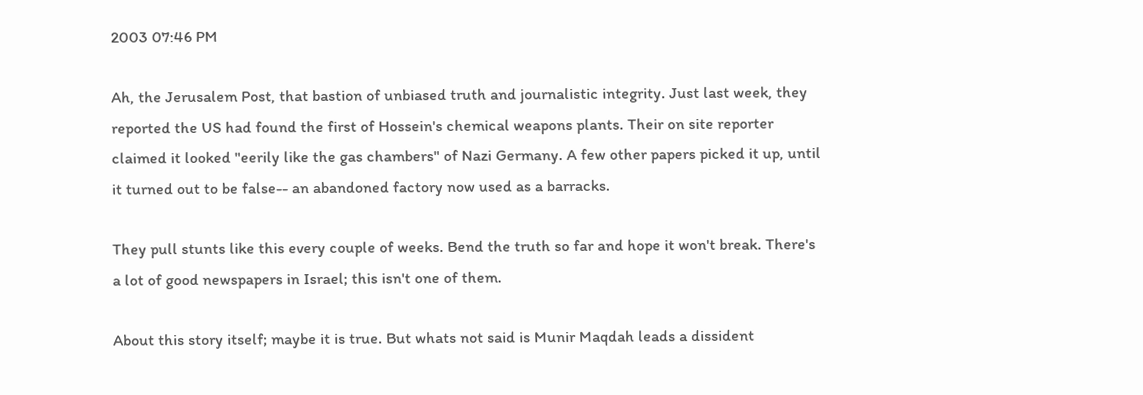2003 07:46 PM

Ah, the Jerusalem Post, that bastion of unbiased truth and journalistic integrity. Just last week, they reported the US had found the first of Hossein's chemical weapons plants. Their on site reporter claimed it looked "eerily like the gas chambers" of Nazi Germany. A few other papers picked it up, until it turned out to be false-- an abandoned factory now used as a barracks.

They pull stunts like this every couple of weeks. Bend the truth so far and hope it won't break. There's a lot of good newspapers in Israel; this isn't one of them.

About this story itself; maybe it is true. But whats not said is Munir Maqdah leads a dissident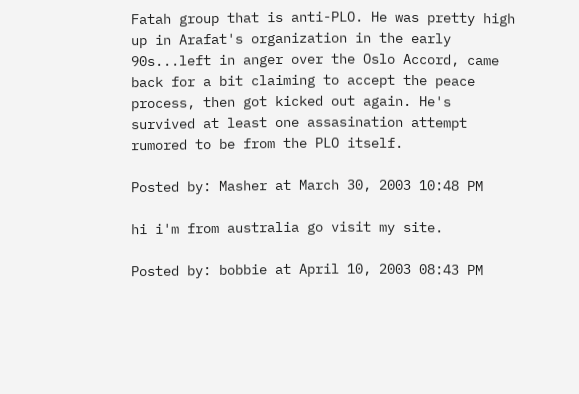Fatah group that is anti-PLO. He was pretty high up in Arafat's organization in the early 90s...left in anger over the Oslo Accord, came back for a bit claiming to accept the peace process, then got kicked out again. He's survived at least one assasination attempt rumored to be from the PLO itself.

Posted by: Masher at March 30, 2003 10:48 PM

hi i'm from australia go visit my site.

Posted by: bobbie at April 10, 2003 08:43 PM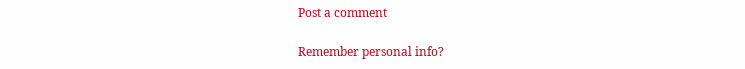Post a comment

Remember personal info?